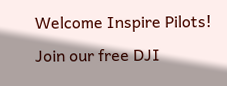Welcome Inspire Pilots!
Join our free DJI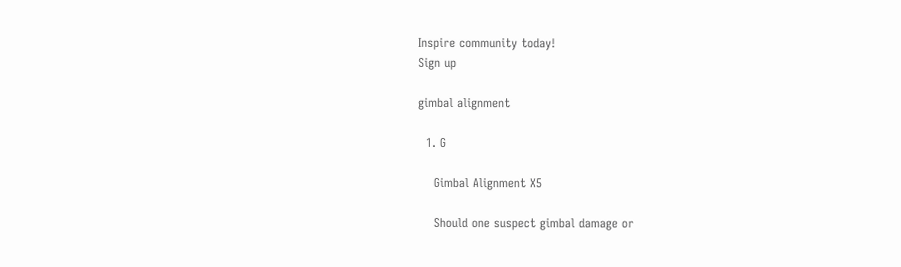Inspire community today!
Sign up

gimbal alignment

  1. G

    Gimbal Alignment X5

    Should one suspect gimbal damage or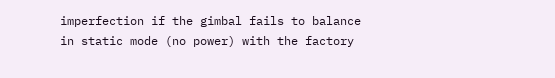imperfection if the gimbal fails to balance in static mode (no power) with the factory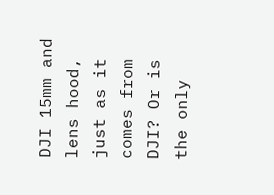DJI 15mm and lens hood, just as it comes from DJI? Or is the only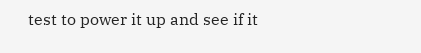test to power it up and see if it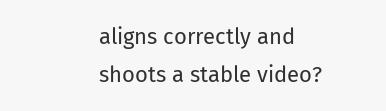aligns correctly and shoots a stable video?